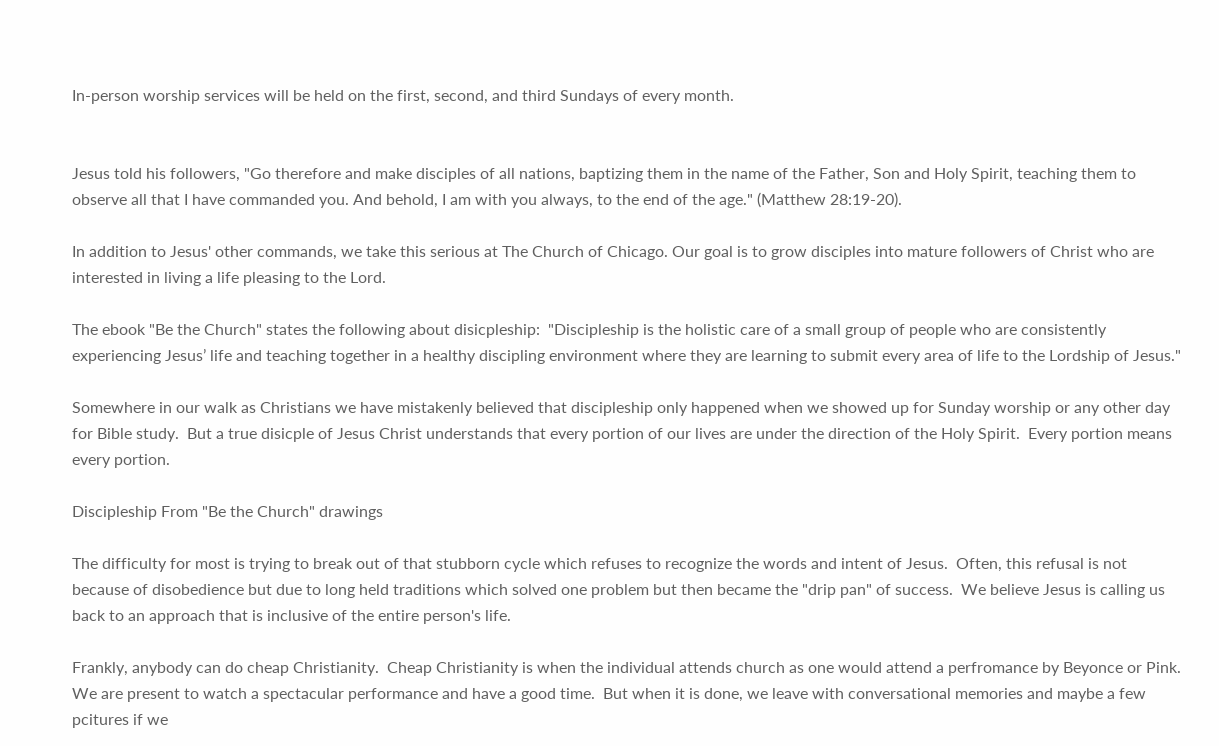In-person worship services will be held on the first, second, and third Sundays of every month.


Jesus told his followers, "Go therefore and make disciples of all nations, baptizing them in the name of the Father, Son and Holy Spirit, teaching them to observe all that I have commanded you. And behold, I am with you always, to the end of the age." (Matthew 28:19-20).

In addition to Jesus' other commands, we take this serious at The Church of Chicago. Our goal is to grow disciples into mature followers of Christ who are interested in living a life pleasing to the Lord.

The ebook "Be the Church" states the following about disicpleship:  "Discipleship is the holistic care of a small group of people who are consistently experiencing Jesus’ life and teaching together in a healthy discipling environment where they are learning to submit every area of life to the Lordship of Jesus."

Somewhere in our walk as Christians we have mistakenly believed that discipleship only happened when we showed up for Sunday worship or any other day for Bible study.  But a true disicple of Jesus Christ understands that every portion of our lives are under the direction of the Holy Spirit.  Every portion means every portion.

Discipleship From "Be the Church" drawings

The difficulty for most is trying to break out of that stubborn cycle which refuses to recognize the words and intent of Jesus.  Often, this refusal is not because of disobedience but due to long held traditions which solved one problem but then became the "drip pan" of success.  We believe Jesus is calling us back to an approach that is inclusive of the entire person's life.

Frankly, anybody can do cheap Christianity.  Cheap Christianity is when the individual attends church as one would attend a perfromance by Beyonce or Pink.  We are present to watch a spectacular performance and have a good time.  But when it is done, we leave with conversational memories and maybe a few pcitures if we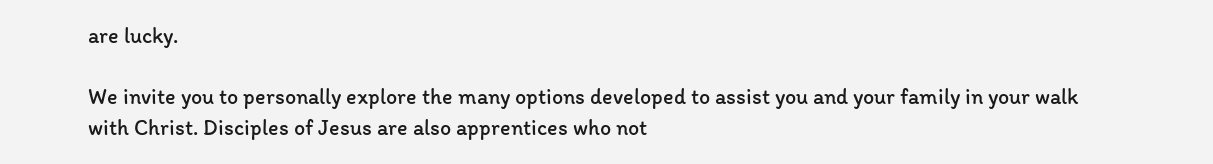are lucky.

We invite you to personally explore the many options developed to assist you and your family in your walk with Christ. Disciples of Jesus are also apprentices who not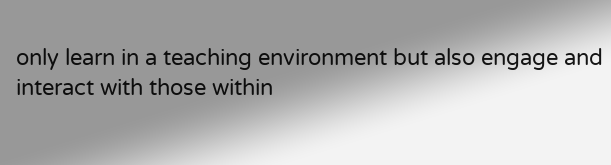only learn in a teaching environment but also engage and interact with those within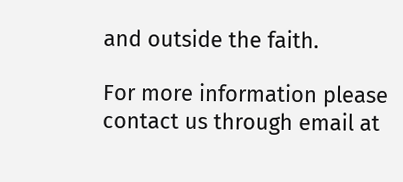and outside the faith.

For more information please contact us through email at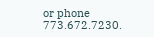or phone 773.672.7230.